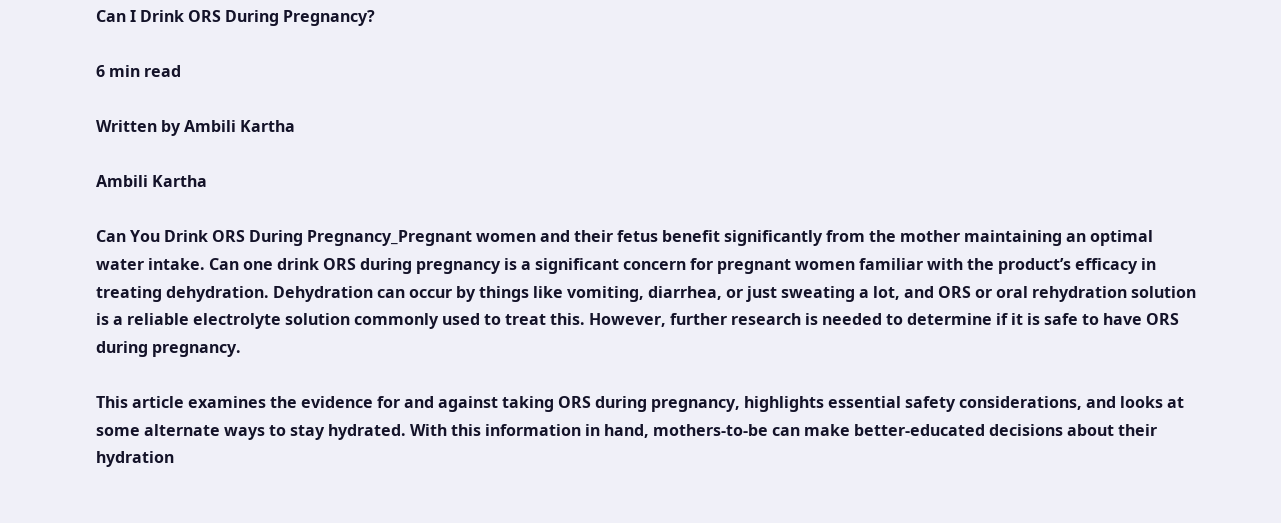Can I Drink ORS During Pregnancy?

6 min read

Written by Ambili Kartha

Ambili Kartha

Can You Drink ORS During Pregnancy_Pregnant women and their fetus benefit significantly from the mother maintaining an optimal water intake. Can one drink ORS during pregnancy is a significant concern for pregnant women familiar with the product’s efficacy in treating dehydration. Dehydration can occur by things like vomiting, diarrhea, or just sweating a lot, and ORS or oral rehydration solution is a reliable electrolyte solution commonly used to treat this. However, further research is needed to determine if it is safe to have ORS during pregnancy.

This article examines the evidence for and against taking ORS during pregnancy, highlights essential safety considerations, and looks at some alternate ways to stay hydrated. With this information in hand, mothers-to-be can make better-educated decisions about their hydration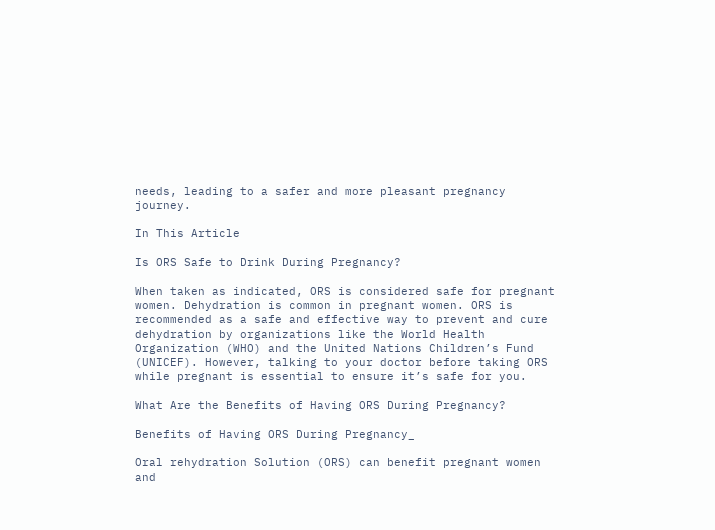needs, leading to a safer and more pleasant pregnancy journey.

In This Article

Is ORS Safe to Drink During Pregnancy?

When taken as indicated, ORS is considered safe for pregnant women. Dehydration is common in pregnant women. ORS is recommended as a safe and effective way to prevent and cure dehydration by organizations like the World Health Organization (WHO) and the United Nations Children’s Fund (UNICEF). However, talking to your doctor before taking ORS while pregnant is essential to ensure it’s safe for you.

What Are the Benefits of Having ORS During Pregnancy?

Benefits of Having ORS During Pregnancy_

Oral rehydration Solution (ORS) can benefit pregnant women and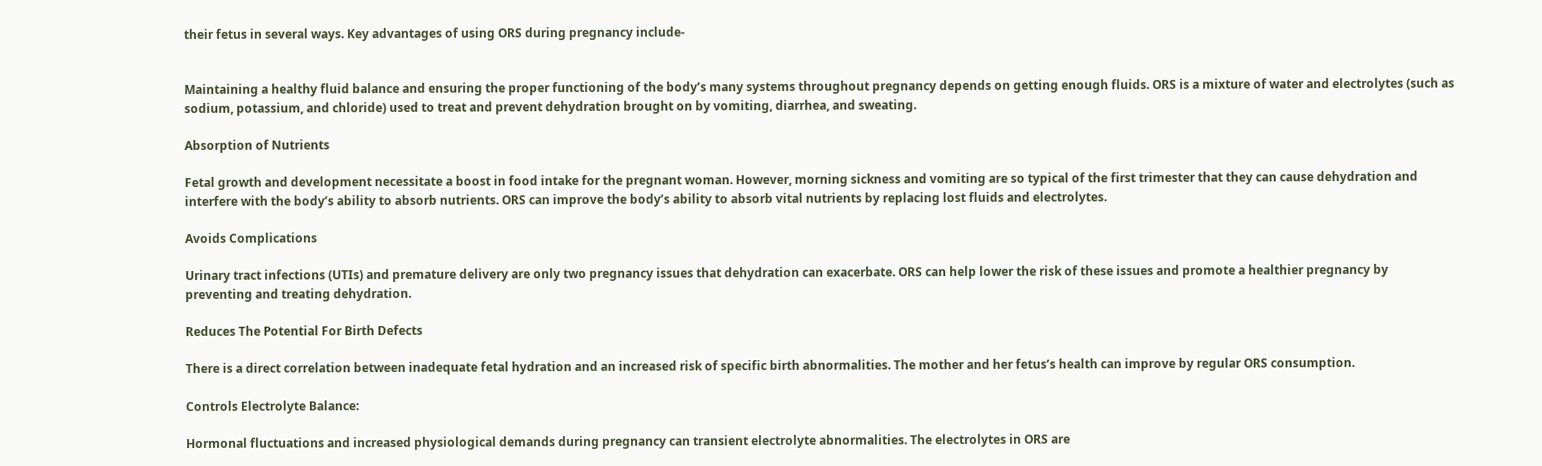their fetus in several ways. Key advantages of using ORS during pregnancy include-


Maintaining a healthy fluid balance and ensuring the proper functioning of the body’s many systems throughout pregnancy depends on getting enough fluids. ORS is a mixture of water and electrolytes (such as sodium, potassium, and chloride) used to treat and prevent dehydration brought on by vomiting, diarrhea, and sweating.

Absorption of Nutrients

Fetal growth and development necessitate a boost in food intake for the pregnant woman. However, morning sickness and vomiting are so typical of the first trimester that they can cause dehydration and interfere with the body’s ability to absorb nutrients. ORS can improve the body’s ability to absorb vital nutrients by replacing lost fluids and electrolytes.

Avoids Complications

Urinary tract infections (UTIs) and premature delivery are only two pregnancy issues that dehydration can exacerbate. ORS can help lower the risk of these issues and promote a healthier pregnancy by preventing and treating dehydration.

Reduces The Potential For Birth Defects

There is a direct correlation between inadequate fetal hydration and an increased risk of specific birth abnormalities. The mother and her fetus’s health can improve by regular ORS consumption.

Controls Electrolyte Balance:

Hormonal fluctuations and increased physiological demands during pregnancy can transient electrolyte abnormalities. The electrolytes in ORS are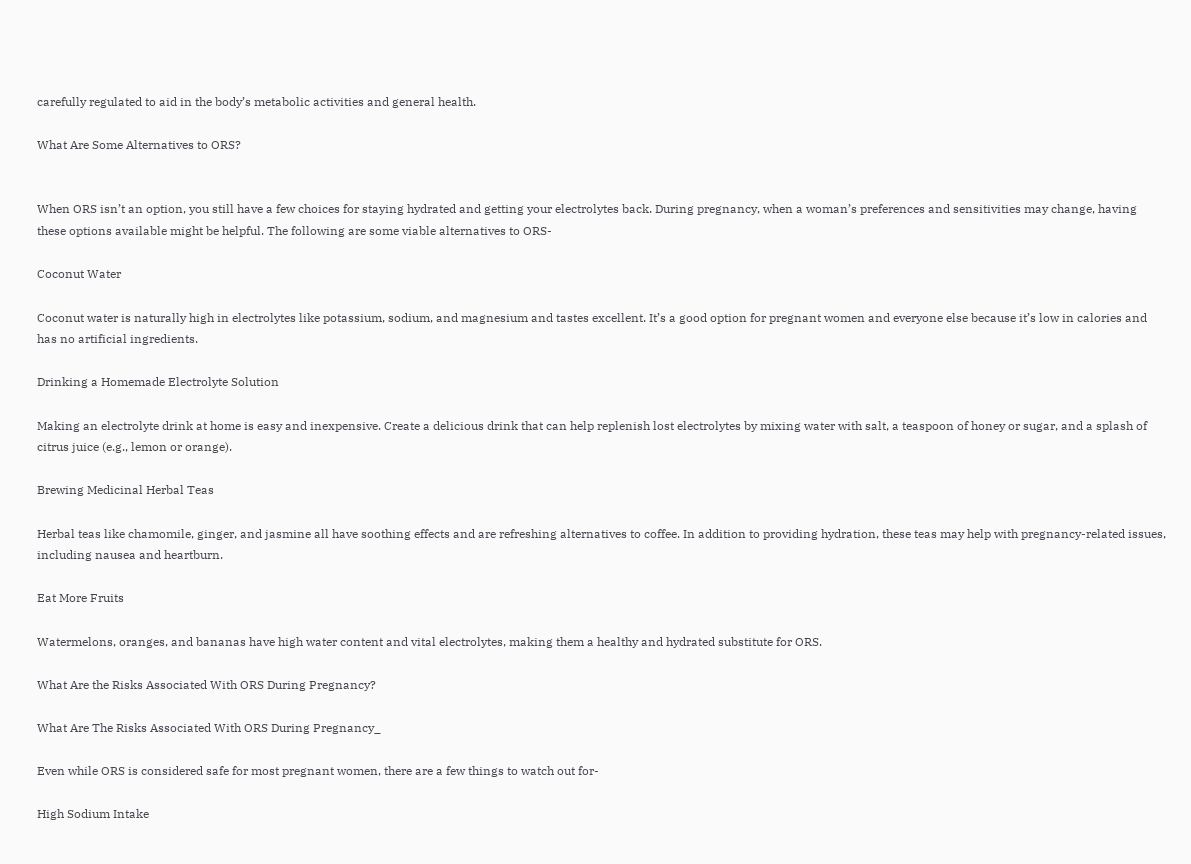carefully regulated to aid in the body’s metabolic activities and general health.

What Are Some Alternatives to ORS?


When ORS isn’t an option, you still have a few choices for staying hydrated and getting your electrolytes back. During pregnancy, when a woman’s preferences and sensitivities may change, having these options available might be helpful. The following are some viable alternatives to ORS-

Coconut Water

Coconut water is naturally high in electrolytes like potassium, sodium, and magnesium and tastes excellent. It’s a good option for pregnant women and everyone else because it’s low in calories and has no artificial ingredients.

Drinking a Homemade Electrolyte Solution

Making an electrolyte drink at home is easy and inexpensive. Create a delicious drink that can help replenish lost electrolytes by mixing water with salt, a teaspoon of honey or sugar, and a splash of citrus juice (e.g., lemon or orange).

Brewing Medicinal Herbal Teas

Herbal teas like chamomile, ginger, and jasmine all have soothing effects and are refreshing alternatives to coffee. In addition to providing hydration, these teas may help with pregnancy-related issues, including nausea and heartburn.

Eat More Fruits

Watermelons, oranges, and bananas have high water content and vital electrolytes, making them a healthy and hydrated substitute for ORS.

What Are the Risks Associated With ORS During Pregnancy?

What Are The Risks Associated With ORS During Pregnancy_

Even while ORS is considered safe for most pregnant women, there are a few things to watch out for-

High Sodium Intake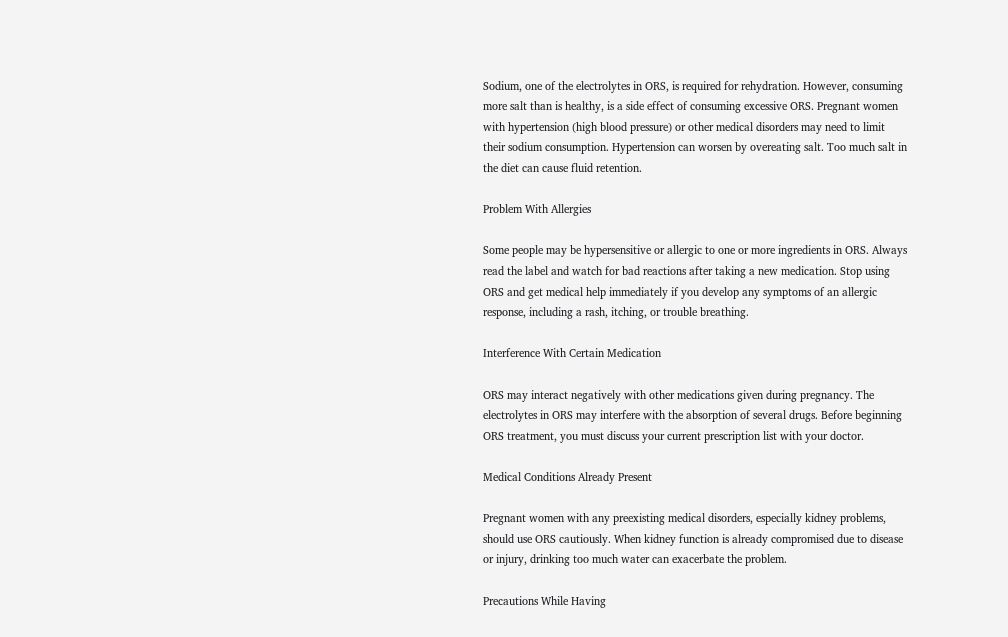Sodium, one of the electrolytes in ORS, is required for rehydration. However, consuming more salt than is healthy, is a side effect of consuming excessive ORS. Pregnant women with hypertension (high blood pressure) or other medical disorders may need to limit their sodium consumption. Hypertension can worsen by overeating salt. Too much salt in the diet can cause fluid retention.

Problem With Allergies

Some people may be hypersensitive or allergic to one or more ingredients in ORS. Always read the label and watch for bad reactions after taking a new medication. Stop using ORS and get medical help immediately if you develop any symptoms of an allergic response, including a rash, itching, or trouble breathing.

Interference With Certain Medication

ORS may interact negatively with other medications given during pregnancy. The electrolytes in ORS may interfere with the absorption of several drugs. Before beginning ORS treatment, you must discuss your current prescription list with your doctor.

Medical Conditions Already Present

Pregnant women with any preexisting medical disorders, especially kidney problems, should use ORS cautiously. When kidney function is already compromised due to disease or injury, drinking too much water can exacerbate the problem.

Precautions While Having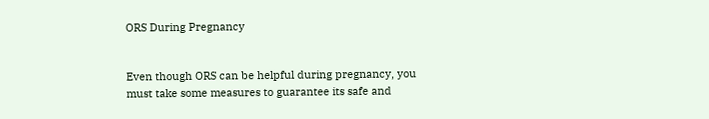ORS During Pregnancy


Even though ORS can be helpful during pregnancy, you must take some measures to guarantee its safe and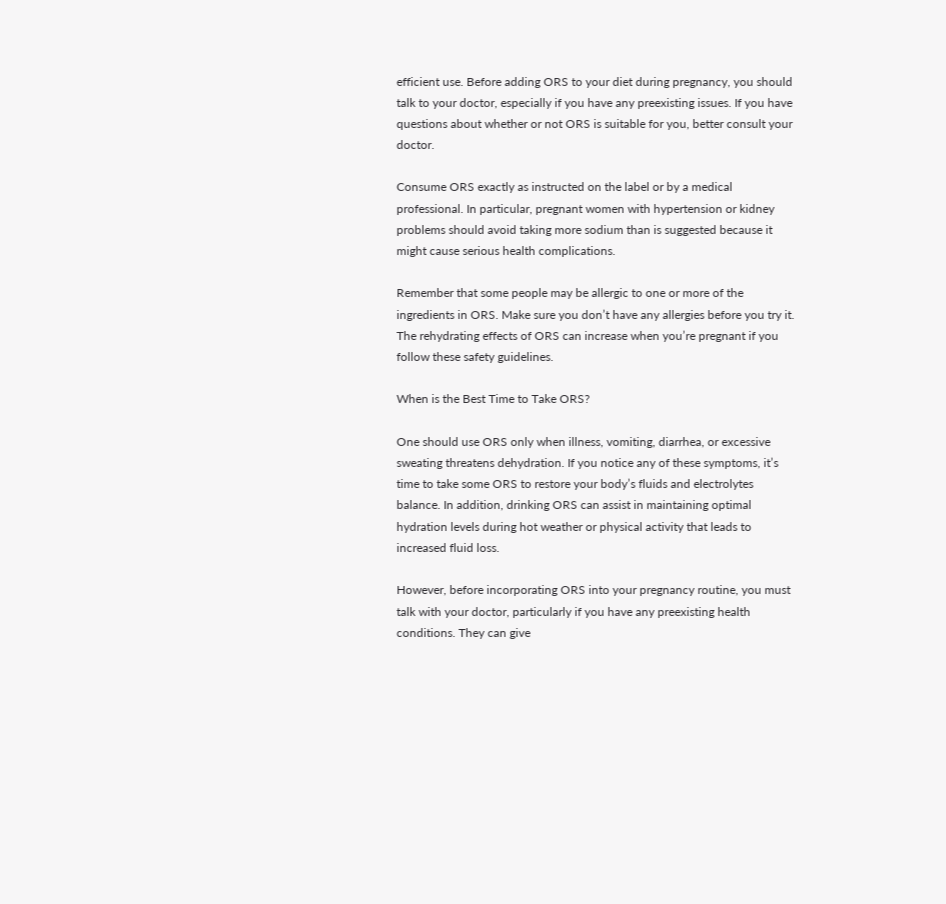efficient use. Before adding ORS to your diet during pregnancy, you should talk to your doctor, especially if you have any preexisting issues. If you have questions about whether or not ORS is suitable for you, better consult your doctor.

Consume ORS exactly as instructed on the label or by a medical professional. In particular, pregnant women with hypertension or kidney problems should avoid taking more sodium than is suggested because it might cause serious health complications.

Remember that some people may be allergic to one or more of the ingredients in ORS. Make sure you don’t have any allergies before you try it. The rehydrating effects of ORS can increase when you’re pregnant if you follow these safety guidelines.

When is the Best Time to Take ORS?

One should use ORS only when illness, vomiting, diarrhea, or excessive sweating threatens dehydration. If you notice any of these symptoms, it’s time to take some ORS to restore your body’s fluids and electrolytes balance. In addition, drinking ORS can assist in maintaining optimal hydration levels during hot weather or physical activity that leads to increased fluid loss.

However, before incorporating ORS into your pregnancy routine, you must talk with your doctor, particularly if you have any preexisting health conditions. They can give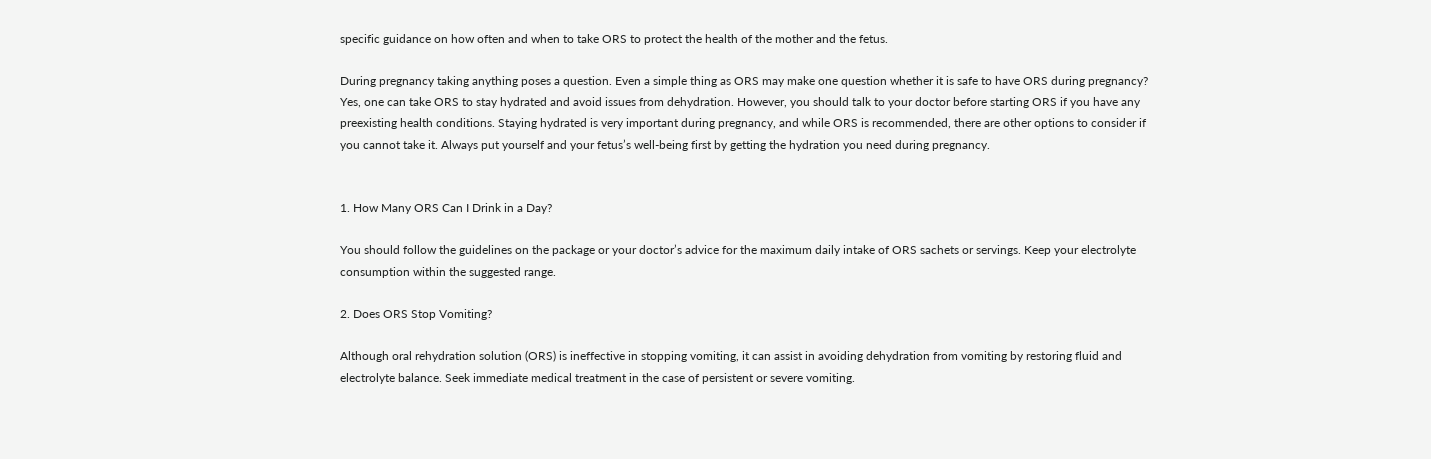specific guidance on how often and when to take ORS to protect the health of the mother and the fetus.

During pregnancy taking anything poses a question. Even a simple thing as ORS may make one question whether it is safe to have ORS during pregnancy? Yes, one can take ORS to stay hydrated and avoid issues from dehydration. However, you should talk to your doctor before starting ORS if you have any preexisting health conditions. Staying hydrated is very important during pregnancy, and while ORS is recommended, there are other options to consider if you cannot take it. Always put yourself and your fetus’s well-being first by getting the hydration you need during pregnancy.


1. How Many ORS Can I Drink in a Day?

You should follow the guidelines on the package or your doctor’s advice for the maximum daily intake of ORS sachets or servings. Keep your electrolyte consumption within the suggested range.

2. Does ORS Stop Vomiting?

Although oral rehydration solution (ORS) is ineffective in stopping vomiting, it can assist in avoiding dehydration from vomiting by restoring fluid and electrolyte balance. Seek immediate medical treatment in the case of persistent or severe vomiting.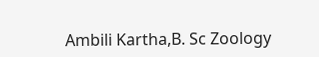Ambili Kartha,B. Sc Zoology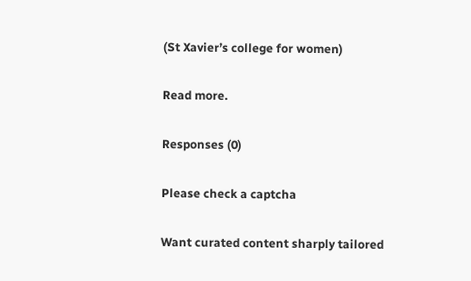(St Xavier’s college for women)

Read more.

Responses (0)

Please check a captcha

Want curated content sharply tailored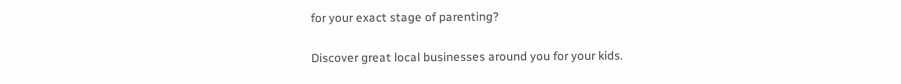for your exact stage of parenting?

Discover great local businesses around you for your kids.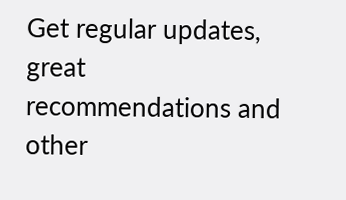Get regular updates, great recommendations and other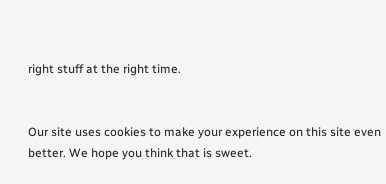right stuff at the right time.


Our site uses cookies to make your experience on this site even better. We hope you think that is sweet.